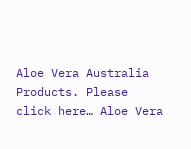Aloe Vera Australia Products. Please click here… Aloe Vera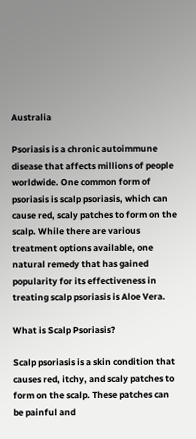Australia

Psoriasis is a chronic autoimmune disease that affects millions of people worldwide. One common form of psoriasis is scalp psoriasis, which can cause red, scaly patches to form on the scalp. While there are various treatment options available, one natural remedy that has gained popularity for its effectiveness in treating scalp psoriasis is Aloe Vera.

What is Scalp Psoriasis?

Scalp psoriasis is a skin condition that causes red, itchy, and scaly patches to form on the scalp. These patches can be painful and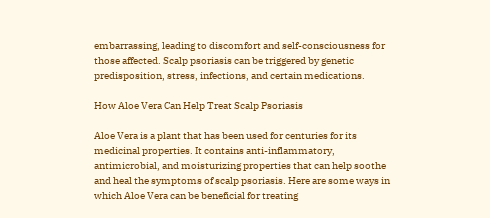embarrassing, leading to discomfort and self-consciousness for those affected. Scalp psoriasis can be triggered by genetic predisposition, stress, infections, and certain medications.

How Aloe Vera Can Help Treat Scalp Psoriasis

Aloe Vera is a plant that has been used for centuries for its medicinal properties. It contains anti-inflammatory, antimicrobial, and moisturizing properties that can help soothe and heal the symptoms of scalp psoriasis. Here are some ways in which Aloe Vera can be beneficial for treating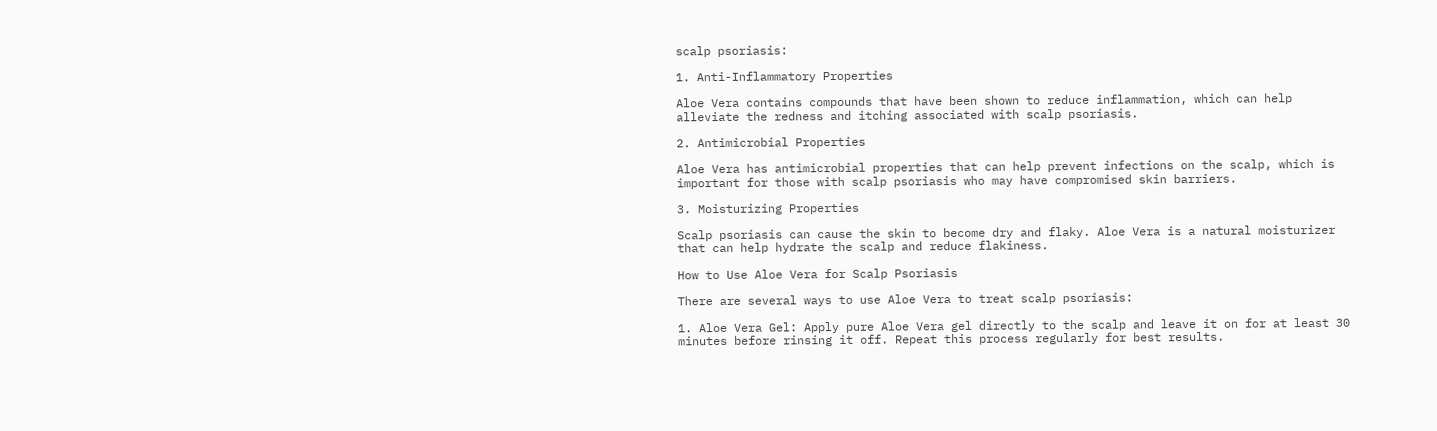scalp psoriasis:

1. Anti-Inflammatory Properties

Aloe Vera contains compounds that have been shown to reduce inflammation, which can help alleviate the redness and itching associated with scalp psoriasis.

2. Antimicrobial Properties

Aloe Vera has antimicrobial properties that can help prevent infections on the scalp, which is important for those with scalp psoriasis who may have compromised skin barriers.

3. Moisturizing Properties

Scalp psoriasis can cause the skin to become dry and flaky. Aloe Vera is a natural moisturizer that can help hydrate the scalp and reduce flakiness.

How to Use Aloe Vera for Scalp Psoriasis

There are several ways to use Aloe Vera to treat scalp psoriasis:

1. Aloe Vera Gel: Apply pure Aloe Vera gel directly to the scalp and leave it on for at least 30 minutes before rinsing it off. Repeat this process regularly for best results.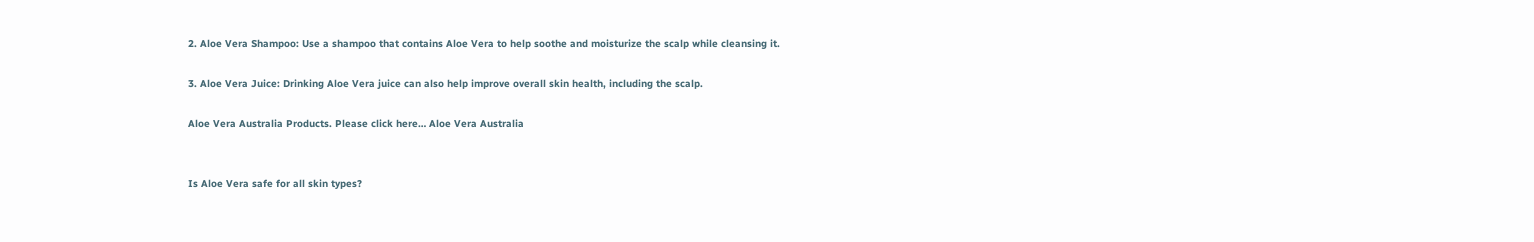2. Aloe Vera Shampoo: Use a shampoo that contains Aloe Vera to help soothe and moisturize the scalp while cleansing it.

3. Aloe Vera Juice: Drinking Aloe Vera juice can also help improve overall skin health, including the scalp.

Aloe Vera Australia Products. Please click here… Aloe Vera Australia


Is Aloe Vera safe for all skin types?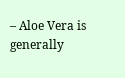– Aloe Vera is generally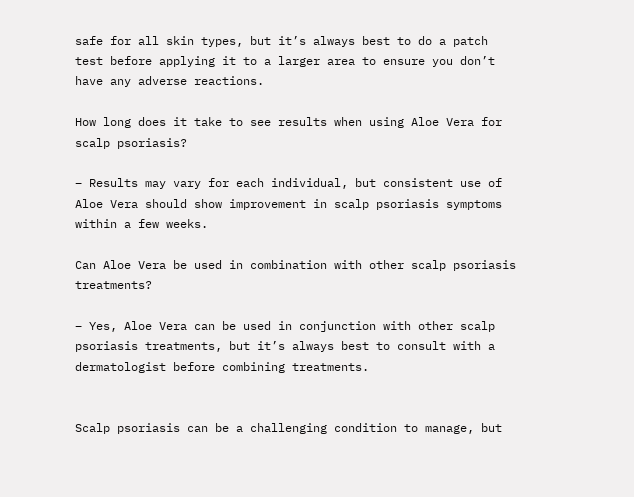safe for all skin types, but it’s always best to do a patch test before applying it to a larger area to ensure you don’t have any adverse reactions.

How long does it take to see results when using Aloe Vera for scalp psoriasis?

– Results may vary for each individual, but consistent use of Aloe Vera should show improvement in scalp psoriasis symptoms within a few weeks.

Can Aloe Vera be used in combination with other scalp psoriasis treatments?

– Yes, Aloe Vera can be used in conjunction with other scalp psoriasis treatments, but it’s always best to consult with a dermatologist before combining treatments.


Scalp psoriasis can be a challenging condition to manage, but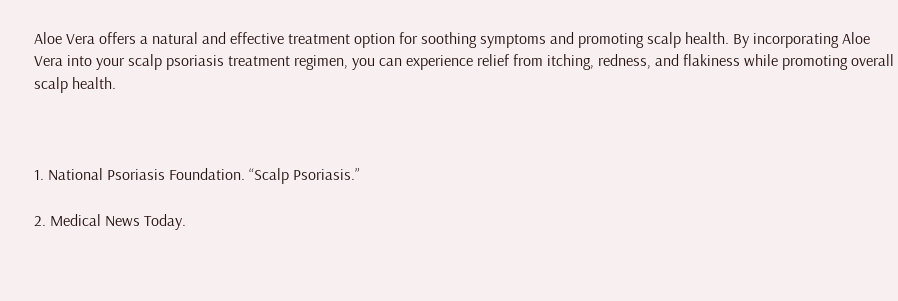Aloe Vera offers a natural and effective treatment option for soothing symptoms and promoting scalp health. By incorporating Aloe Vera into your scalp psoriasis treatment regimen, you can experience relief from itching, redness, and flakiness while promoting overall scalp health.



1. National Psoriasis Foundation. “Scalp Psoriasis.”

2. Medical News Today.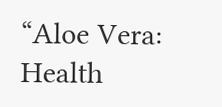“Aloe Vera: Health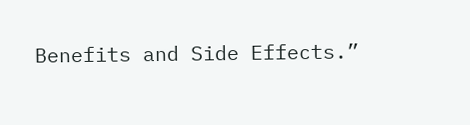Benefits and Side Effects.”